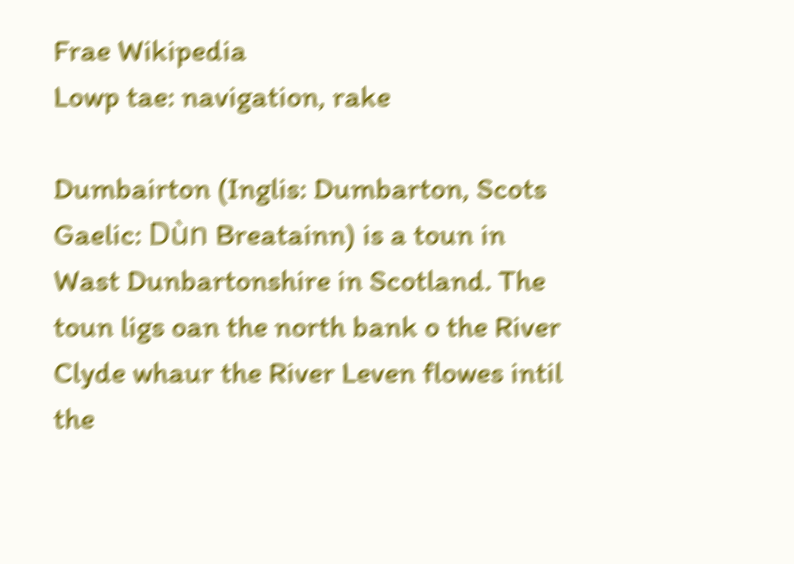Frae Wikipedia
Lowp tae: navigation, rake

Dumbairton (Inglis: Dumbarton, Scots Gaelic: Dùn Breatainn) is a toun in Wast Dunbartonshire in Scotland. The toun ligs oan the north bank o the River Clyde whaur the River Leven flowes intil the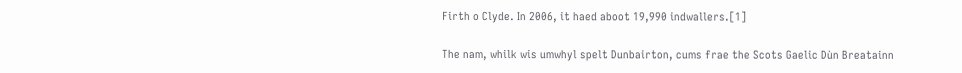Firth o Clyde. In 2006, it haed aboot 19,990 indwallers.[1]

The nam, whilk wis umwhyl spelt Dunbairton, cums frae the Scots Gaelic Dùn Breatainn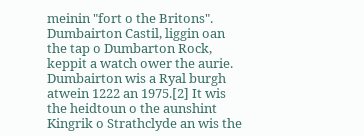meinin "fort o the Britons". Dumbairton Castil, liggin oan the tap o Dumbarton Rock, keppit a watch ower the aurie. Dumbairton wis a Ryal burgh atwein 1222 an 1975.[2] It wis the heidtoun o the aunshint Kingrik o Strathclyde an wis the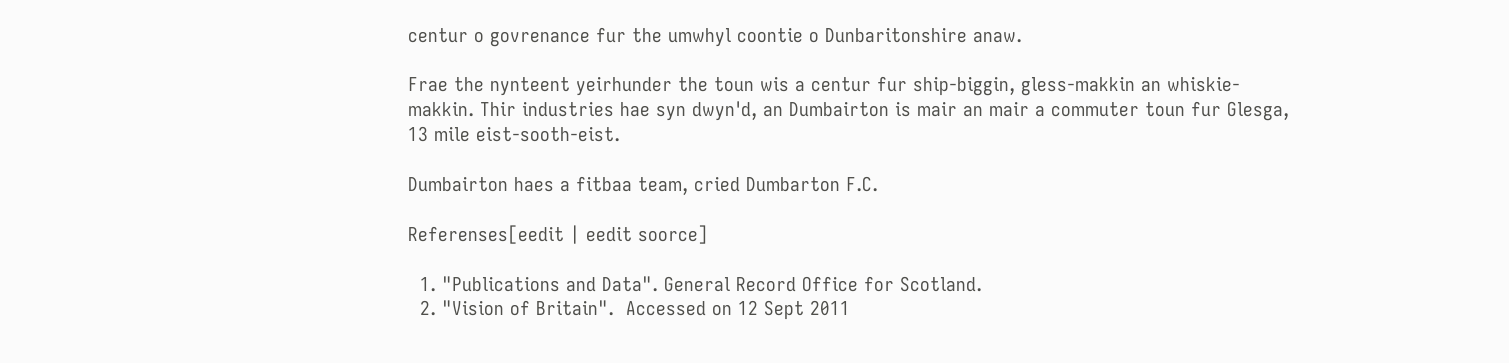centur o govrenance fur the umwhyl coontie o Dunbaritonshire anaw.

Frae the nynteent yeirhunder the toun wis a centur fur ship-biggin, gless-makkin an whiskie-makkin. Thir industries hae syn dwyn'd, an Dumbairton is mair an mair a commuter toun fur Glesga, 13 mile eist-sooth-eist.

Dumbairton haes a fitbaa team, cried Dumbarton F.C.

Referenses[eedit | eedit soorce]

  1. "Publications and Data". General Record Office for Scotland.
  2. "Vision of Britain".  Accessed on 12 Sept 2011